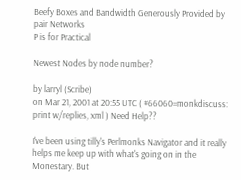Beefy Boxes and Bandwidth Generously Provided by pair Networks
P is for Practical

Newest Nodes by node number?

by larryl (Scribe)
on Mar 21, 2001 at 20:55 UTC ( #66060=monkdiscuss: print w/replies, xml ) Need Help??

I've been using tilly's Perlmonks Navigator and it really helps me keep up with what's going on in the Monestary. But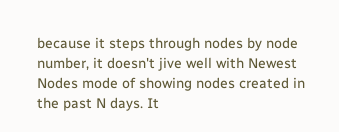because it steps through nodes by node number, it doesn't jive well with Newest Nodes mode of showing nodes created in the past N days. It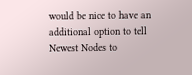would be nice to have an additional option to tell Newest Nodes to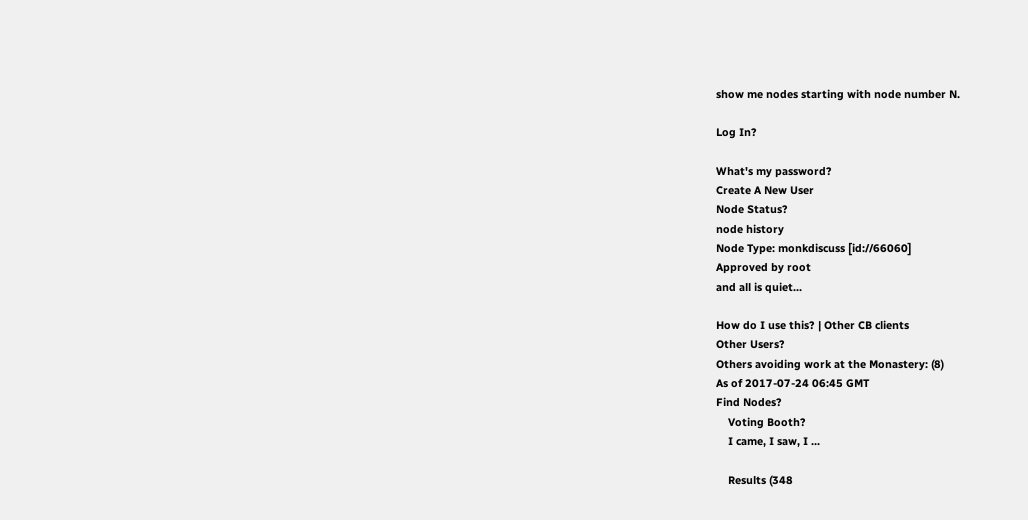show me nodes starting with node number N.

Log In?

What's my password?
Create A New User
Node Status?
node history
Node Type: monkdiscuss [id://66060]
Approved by root
and all is quiet...

How do I use this? | Other CB clients
Other Users?
Others avoiding work at the Monastery: (8)
As of 2017-07-24 06:45 GMT
Find Nodes?
    Voting Booth?
    I came, I saw, I ...

    Results (348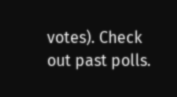votes). Check out past polls.